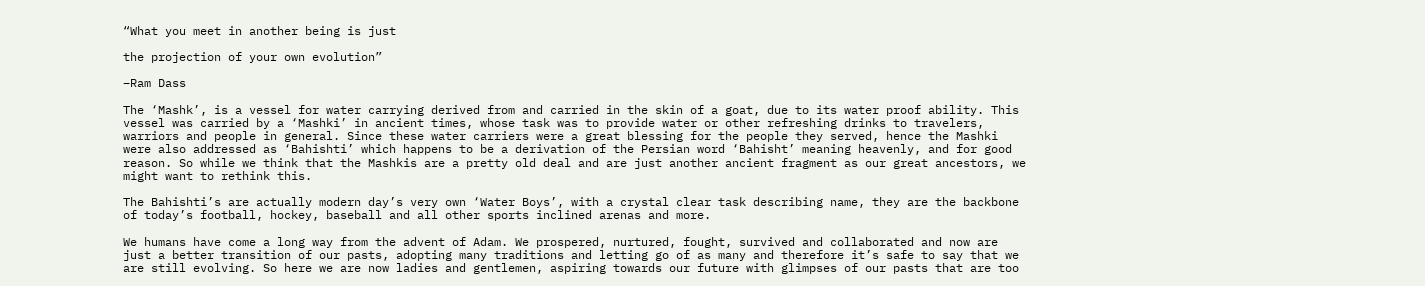“What you meet in another being is just

the projection of your own evolution”

–Ram Dass

The ‘Mashk’, is a vessel for water carrying derived from and carried in the skin of a goat, due to its water proof ability. This vessel was carried by a ‘Mashki’ in ancient times, whose task was to provide water or other refreshing drinks to travelers, warriors and people in general. Since these water carriers were a great blessing for the people they served, hence the Mashki were also addressed as ‘Bahishti’ which happens to be a derivation of the Persian word ‘Bahisht’ meaning heavenly, and for good reason. So while we think that the Mashkis are a pretty old deal and are just another ancient fragment as our great ancestors, we might want to rethink this.

The Bahishti’s are actually modern day’s very own ‘Water Boys’, with a crystal clear task describing name, they are the backbone of today’s football, hockey, baseball and all other sports inclined arenas and more.

We humans have come a long way from the advent of Adam. We prospered, nurtured, fought, survived and collaborated and now are just a better transition of our pasts, adopting many traditions and letting go of as many and therefore it’s safe to say that we are still evolving. So here we are now ladies and gentlemen, aspiring towards our future with glimpses of our pasts that are too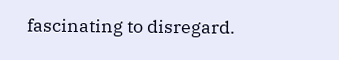fascinating to disregard.